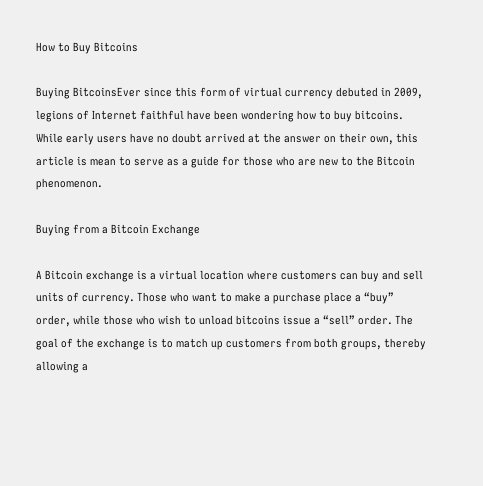How to Buy Bitcoins

Buying BitcoinsEver since this form of virtual currency debuted in 2009, legions of Internet faithful have been wondering how to buy bitcoins. While early users have no doubt arrived at the answer on their own, this article is mean to serve as a guide for those who are new to the Bitcoin phenomenon.

Buying from a Bitcoin Exchange

A Bitcoin exchange is a virtual location where customers can buy and sell units of currency. Those who want to make a purchase place a “buy” order, while those who wish to unload bitcoins issue a “sell” order. The goal of the exchange is to match up customers from both groups, thereby allowing a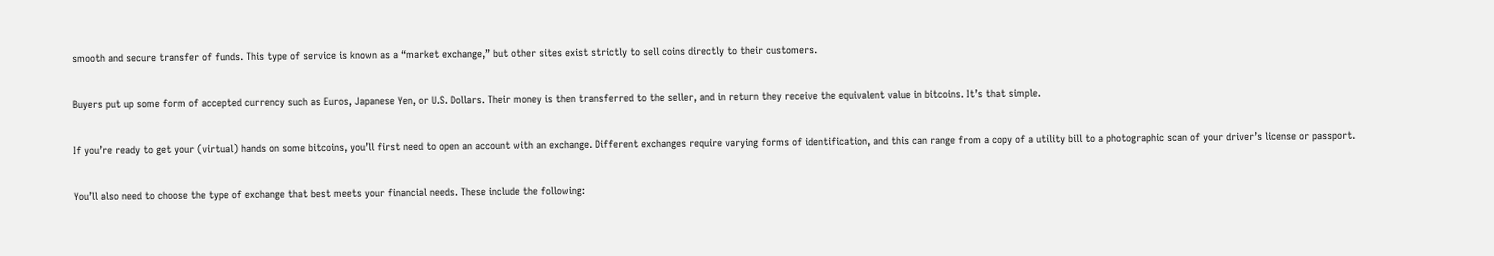smooth and secure transfer of funds. This type of service is known as a “market exchange,” but other sites exist strictly to sell coins directly to their customers.

Buyers put up some form of accepted currency such as Euros, Japanese Yen, or U.S. Dollars. Their money is then transferred to the seller, and in return they receive the equivalent value in bitcoins. It’s that simple.

If you’re ready to get your (virtual) hands on some bitcoins, you’ll first need to open an account with an exchange. Different exchanges require varying forms of identification, and this can range from a copy of a utility bill to a photographic scan of your driver’s license or passport.

You’ll also need to choose the type of exchange that best meets your financial needs. These include the following: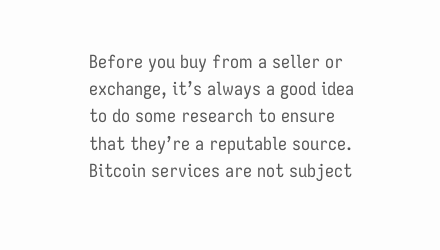Before you buy from a seller or exchange, it’s always a good idea to do some research to ensure that they’re a reputable source. Bitcoin services are not subject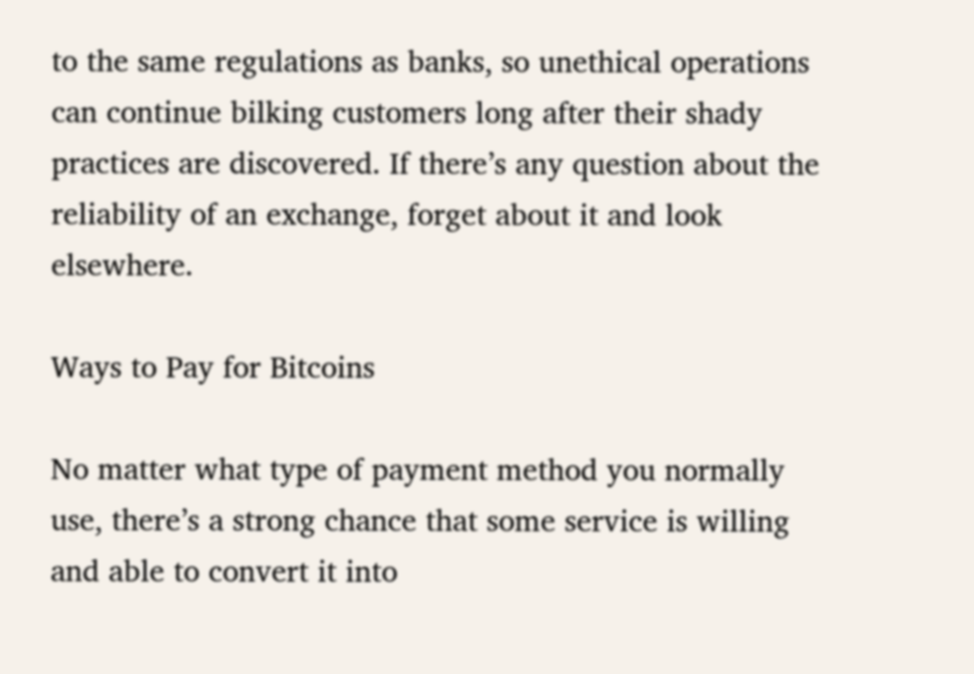to the same regulations as banks, so unethical operations can continue bilking customers long after their shady practices are discovered. If there’s any question about the reliability of an exchange, forget about it and look elsewhere.

Ways to Pay for Bitcoins

No matter what type of payment method you normally use, there’s a strong chance that some service is willing and able to convert it into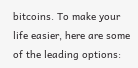bitcoins. To make your life easier, here are some of the leading options: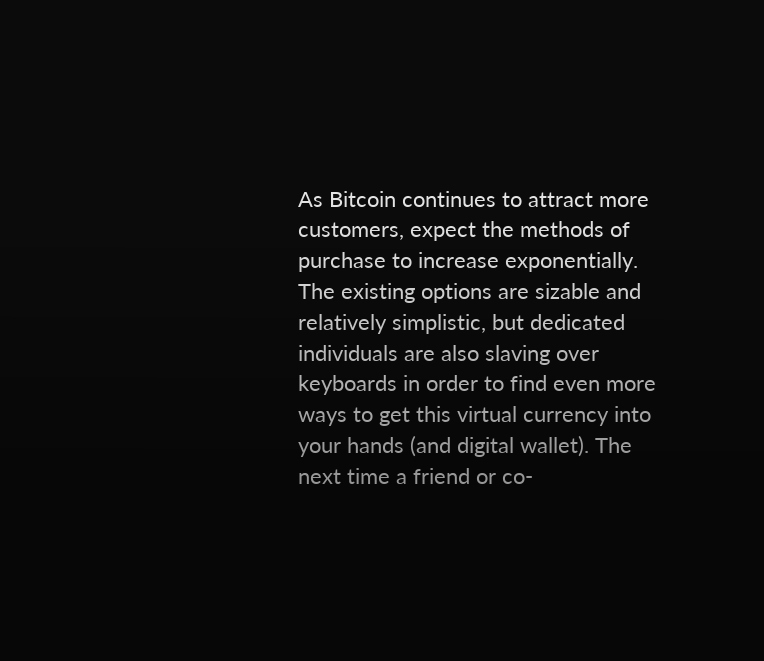As Bitcoin continues to attract more customers, expect the methods of purchase to increase exponentially. The existing options are sizable and relatively simplistic, but dedicated individuals are also slaving over keyboards in order to find even more ways to get this virtual currency into your hands (and digital wallet). The next time a friend or co-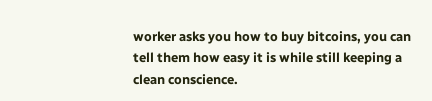worker asks you how to buy bitcoins, you can tell them how easy it is while still keeping a clean conscience.